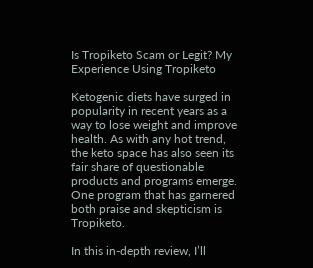Is Tropiketo Scam or Legit? My Experience Using Tropiketo

Ketogenic diets have surged in popularity in recent years as a way to lose weight and improve health. As with any hot trend, the keto space has also seen its fair share of questionable products and programs emerge. One program that has garnered both praise and skepticism is Tropiketo.

In this in-depth review, I’ll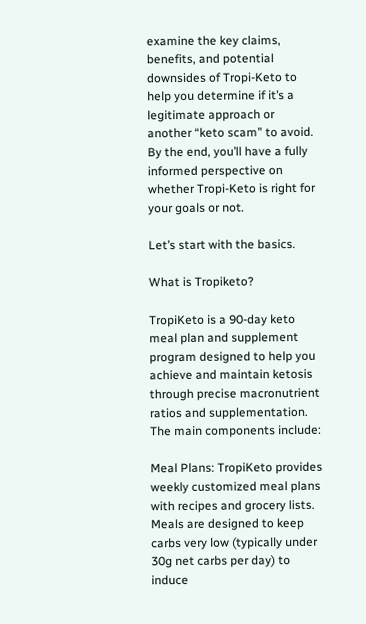examine the key claims, benefits, and potential downsides of Tropi-Keto to help you determine if it’s a legitimate approach or another “keto scam” to avoid. By the end, you’ll have a fully informed perspective on whether Tropi-Keto is right for your goals or not.

Let’s start with the basics.

What is Tropiketo?

TropiKeto is a 90-day keto meal plan and supplement program designed to help you achieve and maintain ketosis through precise macronutrient ratios and supplementation. The main components include:

Meal Plans: TropiKeto provides weekly customized meal plans with recipes and grocery lists. Meals are designed to keep carbs very low (typically under 30g net carbs per day) to induce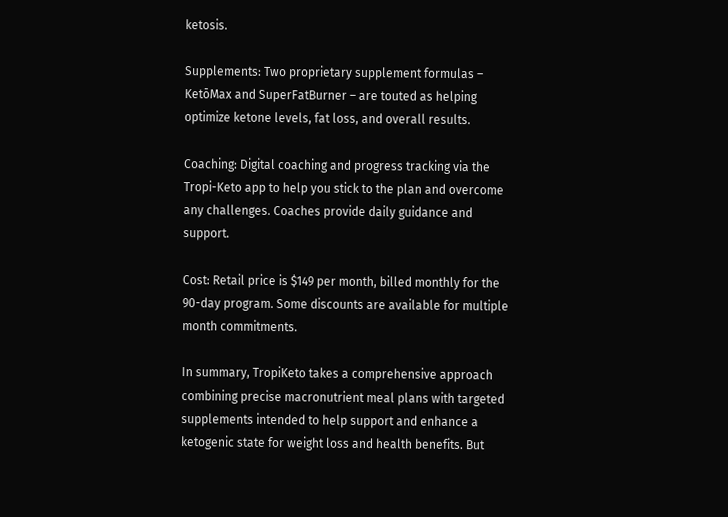ketosis.

Supplements: Two proprietary supplement formulas – KetōMax and SuperFatBurner – are touted as helping optimize ketone levels, fat loss, and overall results.

Coaching: Digital coaching and progress tracking via the Tropi-Keto app to help you stick to the plan and overcome any challenges. Coaches provide daily guidance and support.

Cost: Retail price is $149 per month, billed monthly for the 90-day program. Some discounts are available for multiple month commitments.

In summary, TropiKeto takes a comprehensive approach combining precise macronutrient meal plans with targeted supplements intended to help support and enhance a ketogenic state for weight loss and health benefits. But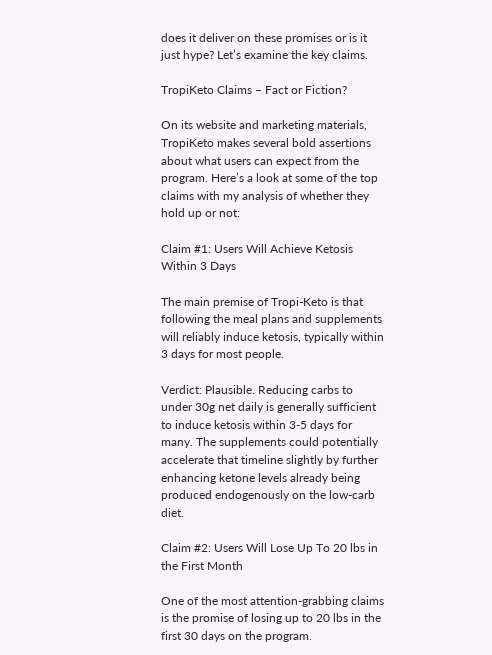does it deliver on these promises or is it just hype? Let’s examine the key claims.

TropiKeto Claims – Fact or Fiction?

On its website and marketing materials, TropiKeto makes several bold assertions about what users can expect from the program. Here’s a look at some of the top claims with my analysis of whether they hold up or not:

Claim #1: Users Will Achieve Ketosis Within 3 Days

The main premise of Tropi-Keto is that following the meal plans and supplements will reliably induce ketosis, typically within 3 days for most people.

Verdict: Plausible. Reducing carbs to under 30g net daily is generally sufficient to induce ketosis within 3-5 days for many. The supplements could potentially accelerate that timeline slightly by further enhancing ketone levels already being produced endogenously on the low-carb diet.

Claim #2: Users Will Lose Up To 20 lbs in the First Month

One of the most attention-grabbing claims is the promise of losing up to 20 lbs in the first 30 days on the program.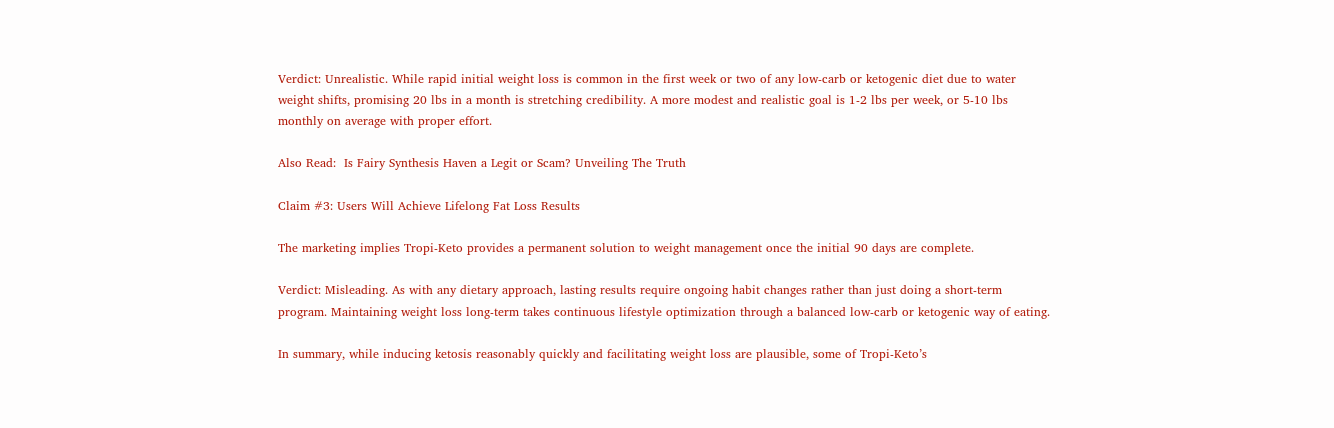Verdict: Unrealistic. While rapid initial weight loss is common in the first week or two of any low-carb or ketogenic diet due to water weight shifts, promising 20 lbs in a month is stretching credibility. A more modest and realistic goal is 1-2 lbs per week, or 5-10 lbs monthly on average with proper effort.

Also Read:  Is Fairy Synthesis Haven a Legit or Scam? Unveiling The Truth

Claim #3: Users Will Achieve Lifelong Fat Loss Results

The marketing implies Tropi-Keto provides a permanent solution to weight management once the initial 90 days are complete.

Verdict: Misleading. As with any dietary approach, lasting results require ongoing habit changes rather than just doing a short-term program. Maintaining weight loss long-term takes continuous lifestyle optimization through a balanced low-carb or ketogenic way of eating.

In summary, while inducing ketosis reasonably quickly and facilitating weight loss are plausible, some of Tropi-Keto’s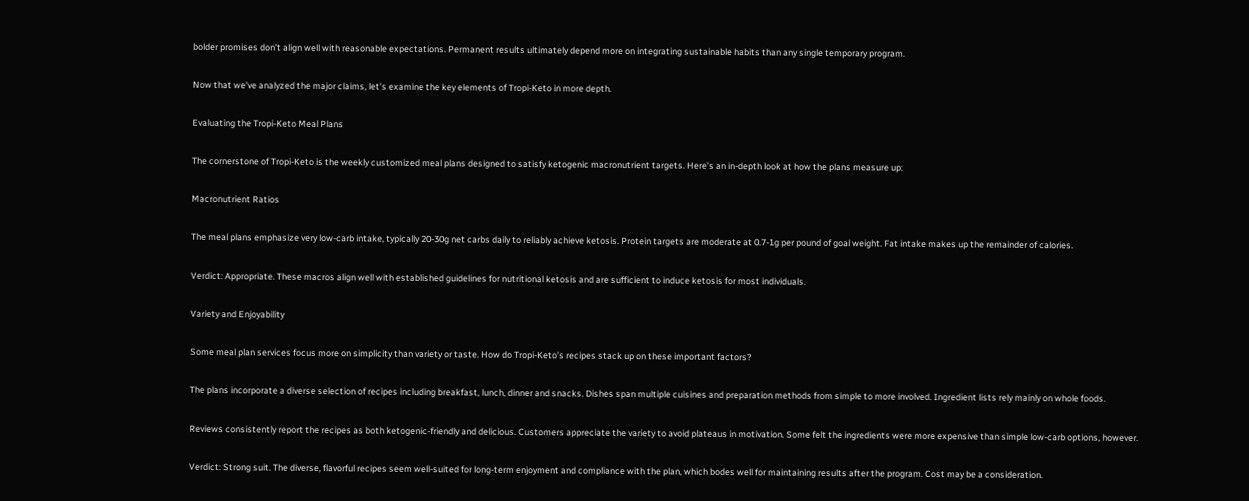bolder promises don’t align well with reasonable expectations. Permanent results ultimately depend more on integrating sustainable habits than any single temporary program.

Now that we’ve analyzed the major claims, let’s examine the key elements of Tropi-Keto in more depth.

Evaluating the Tropi-Keto Meal Plans

The cornerstone of Tropi-Keto is the weekly customized meal plans designed to satisfy ketogenic macronutrient targets. Here’s an in-depth look at how the plans measure up:

Macronutrient Ratios

The meal plans emphasize very low-carb intake, typically 20-30g net carbs daily to reliably achieve ketosis. Protein targets are moderate at 0.7-1g per pound of goal weight. Fat intake makes up the remainder of calories.

Verdict: Appropriate. These macros align well with established guidelines for nutritional ketosis and are sufficient to induce ketosis for most individuals.

Variety and Enjoyability

Some meal plan services focus more on simplicity than variety or taste. How do Tropi-Keto’s recipes stack up on these important factors?

The plans incorporate a diverse selection of recipes including breakfast, lunch, dinner and snacks. Dishes span multiple cuisines and preparation methods from simple to more involved. Ingredient lists rely mainly on whole foods.

Reviews consistently report the recipes as both ketogenic-friendly and delicious. Customers appreciate the variety to avoid plateaus in motivation. Some felt the ingredients were more expensive than simple low-carb options, however.

Verdict: Strong suit. The diverse, flavorful recipes seem well-suited for long-term enjoyment and compliance with the plan, which bodes well for maintaining results after the program. Cost may be a consideration.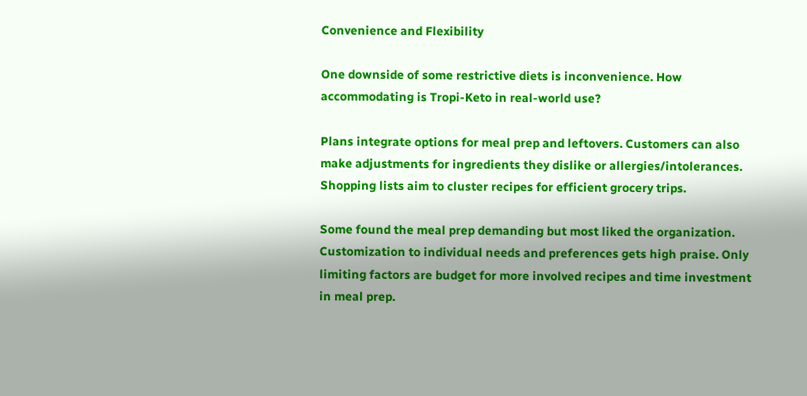Convenience and Flexibility

One downside of some restrictive diets is inconvenience. How accommodating is Tropi-Keto in real-world use?

Plans integrate options for meal prep and leftovers. Customers can also make adjustments for ingredients they dislike or allergies/intolerances. Shopping lists aim to cluster recipes for efficient grocery trips.

Some found the meal prep demanding but most liked the organization. Customization to individual needs and preferences gets high praise. Only limiting factors are budget for more involved recipes and time investment in meal prep.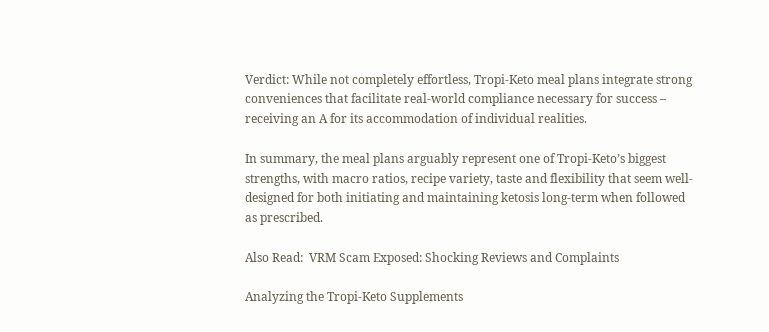Verdict: While not completely effortless, Tropi-Keto meal plans integrate strong conveniences that facilitate real-world compliance necessary for success – receiving an A for its accommodation of individual realities.

In summary, the meal plans arguably represent one of Tropi-Keto’s biggest strengths, with macro ratios, recipe variety, taste and flexibility that seem well-designed for both initiating and maintaining ketosis long-term when followed as prescribed.

Also Read:  VRM Scam Exposed: Shocking Reviews and Complaints

Analyzing the Tropi-Keto Supplements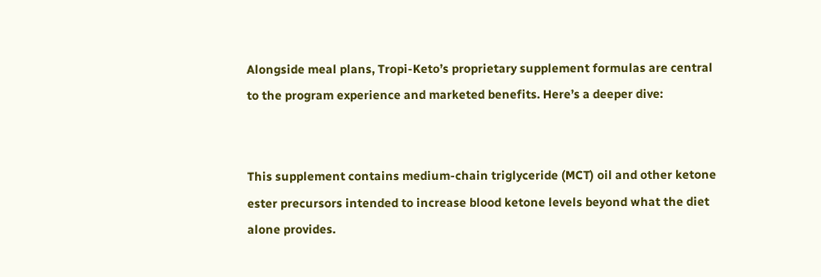Alongside meal plans, Tropi-Keto’s proprietary supplement formulas are central to the program experience and marketed benefits. Here’s a deeper dive:


This supplement contains medium-chain triglyceride (MCT) oil and other ketone ester precursors intended to increase blood ketone levels beyond what the diet alone provides.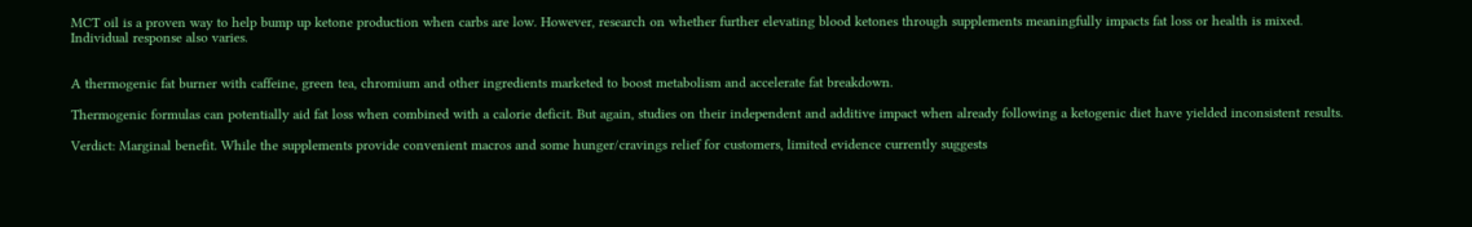MCT oil is a proven way to help bump up ketone production when carbs are low. However, research on whether further elevating blood ketones through supplements meaningfully impacts fat loss or health is mixed. Individual response also varies.


A thermogenic fat burner with caffeine, green tea, chromium and other ingredients marketed to boost metabolism and accelerate fat breakdown.

Thermogenic formulas can potentially aid fat loss when combined with a calorie deficit. But again, studies on their independent and additive impact when already following a ketogenic diet have yielded inconsistent results.

Verdict: Marginal benefit. While the supplements provide convenient macros and some hunger/cravings relief for customers, limited evidence currently suggests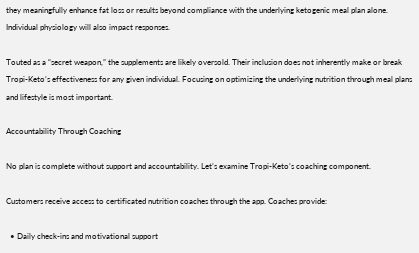they meaningfully enhance fat loss or results beyond compliance with the underlying ketogenic meal plan alone. Individual physiology will also impact responses.

Touted as a “secret weapon,” the supplements are likely oversold. Their inclusion does not inherently make or break Tropi-Keto’s effectiveness for any given individual. Focusing on optimizing the underlying nutrition through meal plans and lifestyle is most important.

Accountability Through Coaching

No plan is complete without support and accountability. Let’s examine Tropi-Keto’s coaching component.

Customers receive access to certificated nutrition coaches through the app. Coaches provide:

  • Daily check-ins and motivational support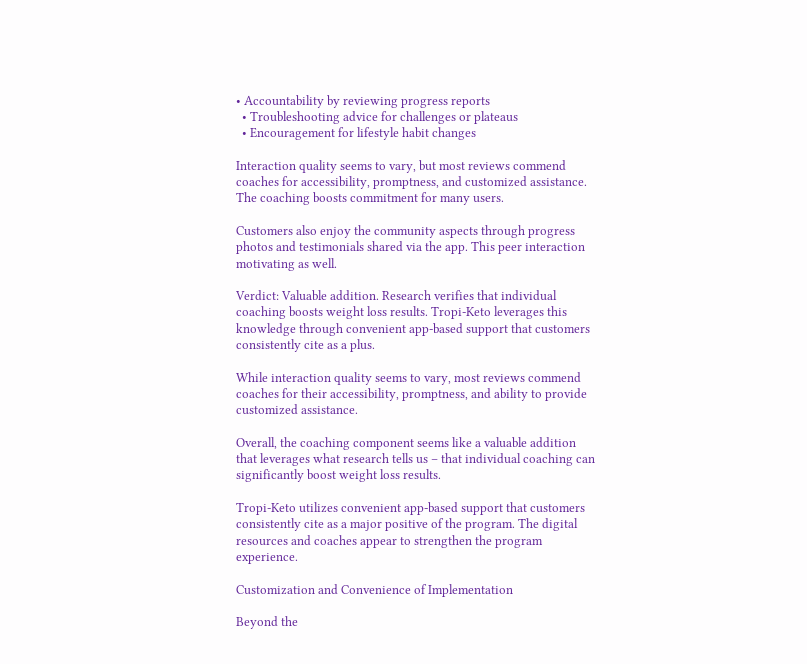• Accountability by reviewing progress reports
  • Troubleshooting advice for challenges or plateaus
  • Encouragement for lifestyle habit changes

Interaction quality seems to vary, but most reviews commend coaches for accessibility, promptness, and customized assistance. The coaching boosts commitment for many users.

Customers also enjoy the community aspects through progress photos and testimonials shared via the app. This peer interaction motivating as well.

Verdict: Valuable addition. Research verifies that individual coaching boosts weight loss results. Tropi-Keto leverages this knowledge through convenient app-based support that customers consistently cite as a plus.

While interaction quality seems to vary, most reviews commend coaches for their accessibility, promptness, and ability to provide customized assistance.

Overall, the coaching component seems like a valuable addition that leverages what research tells us – that individual coaching can significantly boost weight loss results.

Tropi-Keto utilizes convenient app-based support that customers consistently cite as a major positive of the program. The digital resources and coaches appear to strengthen the program experience.

Customization and Convenience of Implementation

Beyond the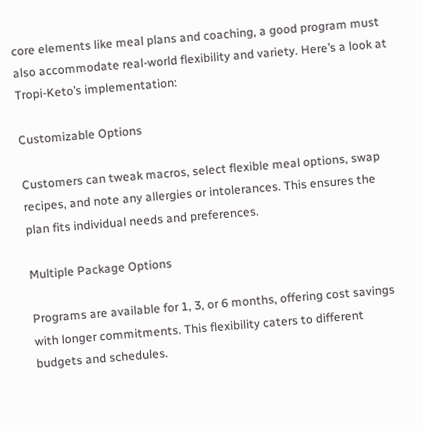core elements like meal plans and coaching, a good program must also accommodate real-world flexibility and variety. Here’s a look at Tropi-Keto’s implementation:

Customizable Options

Customers can tweak macros, select flexible meal options, swap recipes, and note any allergies or intolerances. This ensures the plan fits individual needs and preferences.

Multiple Package Options

Programs are available for 1, 3, or 6 months, offering cost savings with longer commitments. This flexibility caters to different budgets and schedules.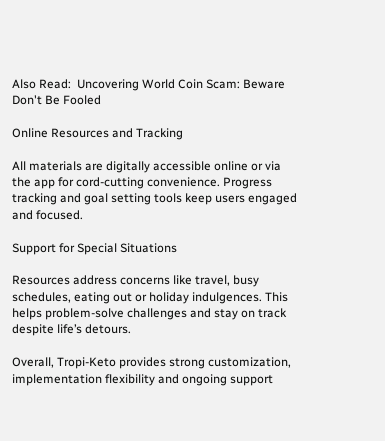Also Read:  Uncovering World Coin Scam: Beware Don't Be Fooled

Online Resources and Tracking

All materials are digitally accessible online or via the app for cord-cutting convenience. Progress tracking and goal setting tools keep users engaged and focused.

Support for Special Situations

Resources address concerns like travel, busy schedules, eating out or holiday indulgences. This helps problem-solve challenges and stay on track despite life’s detours.

Overall, Tropi-Keto provides strong customization, implementation flexibility and ongoing support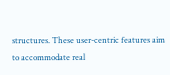structures. These user-centric features aim to accommodate real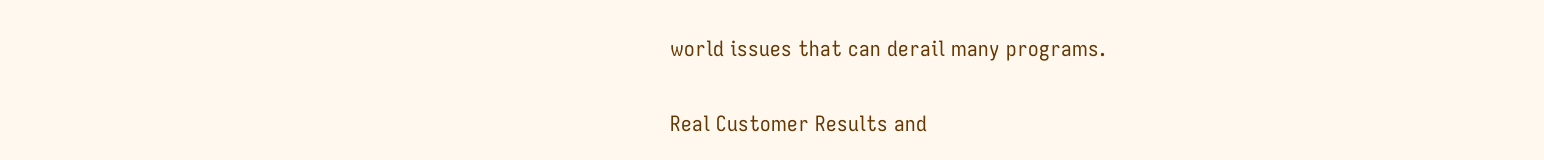world issues that can derail many programs.

Real Customer Results and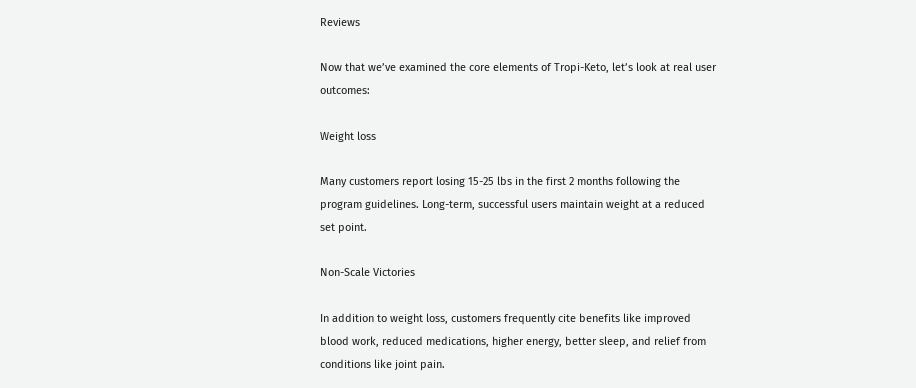Reviews

Now that we’ve examined the core elements of Tropi-Keto, let’s look at real user outcomes:

Weight loss

Many customers report losing 15-25 lbs in the first 2 months following the program guidelines. Long-term, successful users maintain weight at a reduced set point.

Non-Scale Victories

In addition to weight loss, customers frequently cite benefits like improved blood work, reduced medications, higher energy, better sleep, and relief from conditions like joint pain.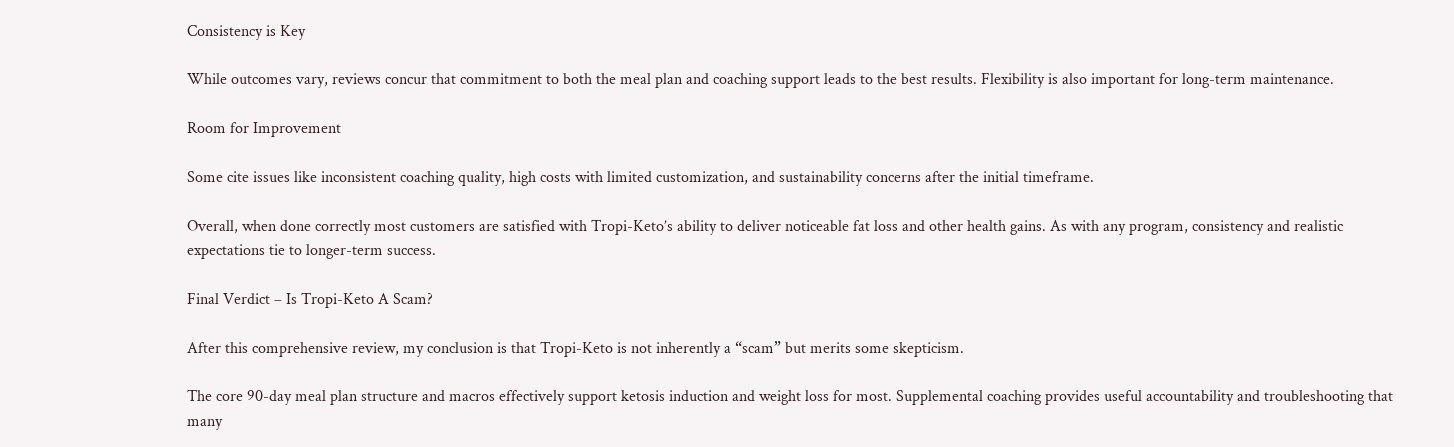Consistency is Key

While outcomes vary, reviews concur that commitment to both the meal plan and coaching support leads to the best results. Flexibility is also important for long-term maintenance.

Room for Improvement

Some cite issues like inconsistent coaching quality, high costs with limited customization, and sustainability concerns after the initial timeframe.

Overall, when done correctly most customers are satisfied with Tropi-Keto’s ability to deliver noticeable fat loss and other health gains. As with any program, consistency and realistic expectations tie to longer-term success.

Final Verdict – Is Tropi-Keto A Scam?

After this comprehensive review, my conclusion is that Tropi-Keto is not inherently a “scam” but merits some skepticism.

The core 90-day meal plan structure and macros effectively support ketosis induction and weight loss for most. Supplemental coaching provides useful accountability and troubleshooting that many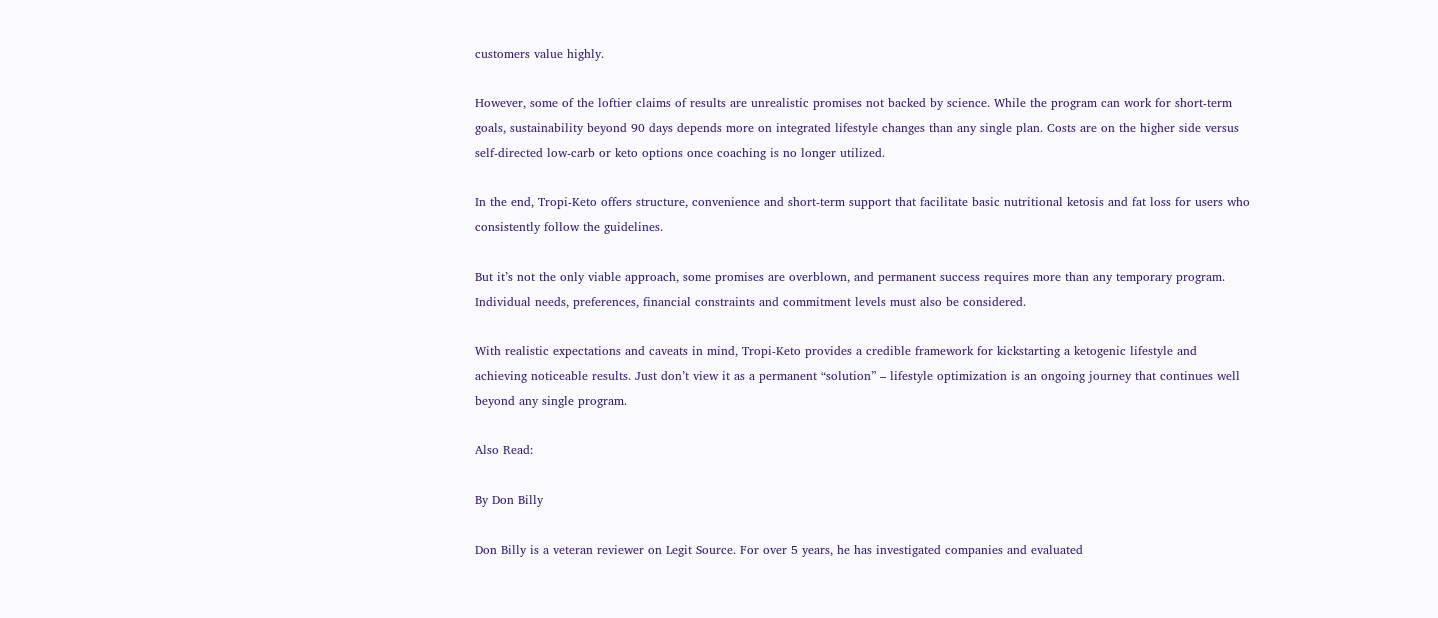customers value highly.

However, some of the loftier claims of results are unrealistic promises not backed by science. While the program can work for short-term goals, sustainability beyond 90 days depends more on integrated lifestyle changes than any single plan. Costs are on the higher side versus self-directed low-carb or keto options once coaching is no longer utilized.

In the end, Tropi-Keto offers structure, convenience and short-term support that facilitate basic nutritional ketosis and fat loss for users who consistently follow the guidelines.

But it’s not the only viable approach, some promises are overblown, and permanent success requires more than any temporary program. Individual needs, preferences, financial constraints and commitment levels must also be considered.

With realistic expectations and caveats in mind, Tropi-Keto provides a credible framework for kickstarting a ketogenic lifestyle and achieving noticeable results. Just don’t view it as a permanent “solution” – lifestyle optimization is an ongoing journey that continues well beyond any single program.

Also Read:

By Don Billy

Don Billy is a veteran reviewer on Legit Source. For over 5 years, he has investigated companies and evaluated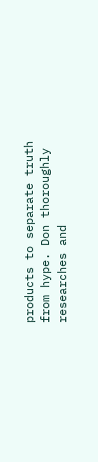products to separate truth from hype. Don thoroughly researches and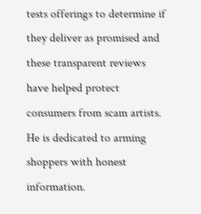tests offerings to determine if they deliver as promised and these transparent reviews have helped protect consumers from scam artists. He is dedicated to arming shoppers with honest information.